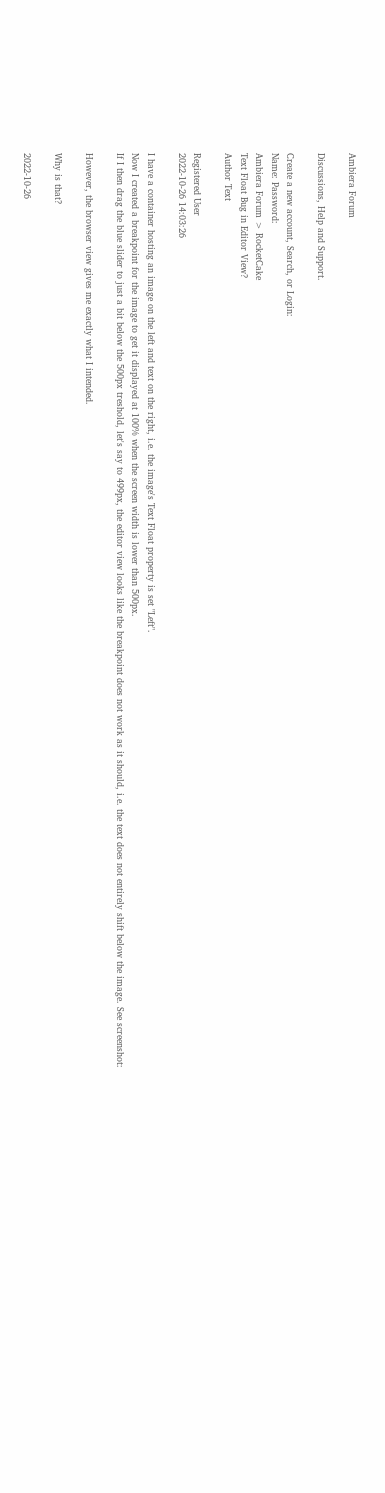Ambiera Forum

Discussions, Help and Support.

Create a new account, Search, or Login:
Name: Password:
Ambiera Forum > RocketCake
Text Float Bug in Editor View?
Author Text

Registered User
2022-10-26 14:03:26

I have a container hosting an image on the left and text on the right, i.e. the image's Text Float property is set "Left".
Now I created a breakpoint for the image to get it displayed at 100% when the screen width is lower than 500px.
If I then drag the blue slider to just a bit below the 500px treshold, let's say to 499px, the editor view looks like the breakpoint does not work as it should, i.e. the text does not entirely shift below the image. See screenshot:

However, the browser view gives me exactly what I intended.

Why is that?

2022-10-26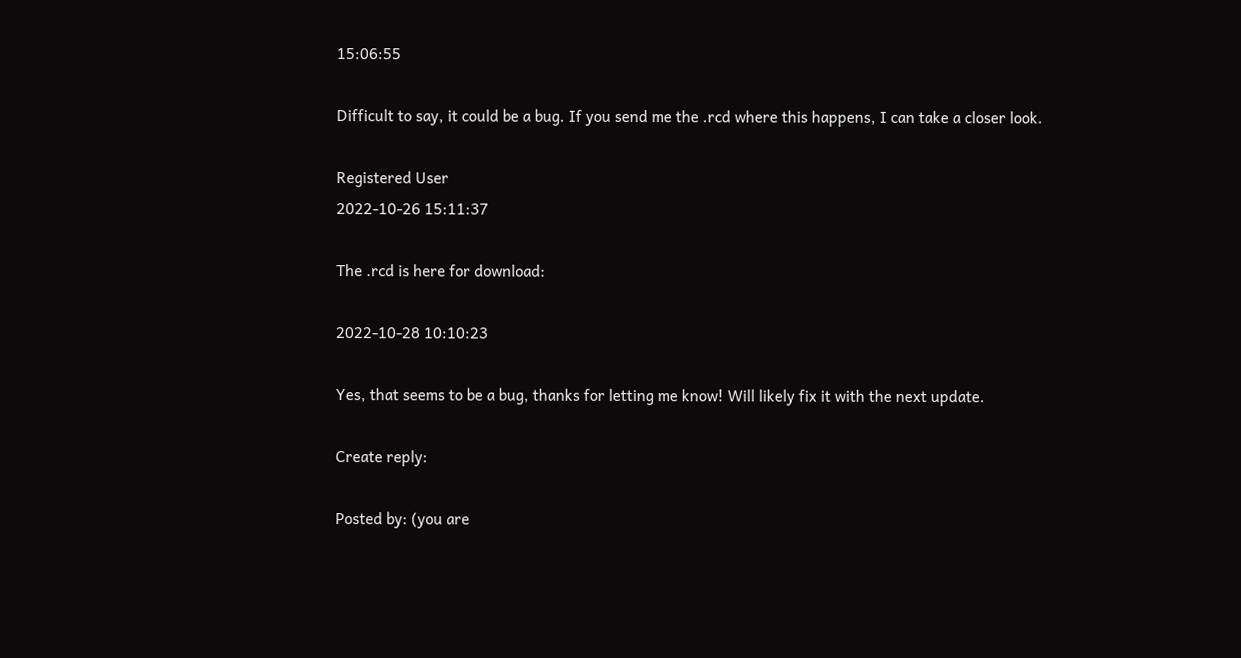15:06:55

Difficult to say, it could be a bug. If you send me the .rcd where this happens, I can take a closer look.

Registered User
2022-10-26 15:11:37

The .rcd is here for download:

2022-10-28 10:10:23

Yes, that seems to be a bug, thanks for letting me know! Will likely fix it with the next update.

Create reply:

Posted by: (you are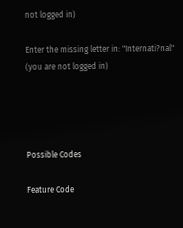not logged in)

Enter the missing letter in: "Internati?nal" (you are not logged in)




Possible Codes

Feature Code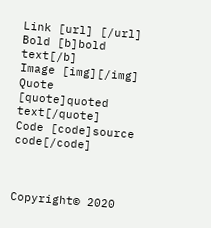Link [url] [/url]
Bold [b]bold text[/b]
Image [img][/img]
Quote [quote]quoted text[/quote]
Code [code]source code[/code]



Copyright© 2020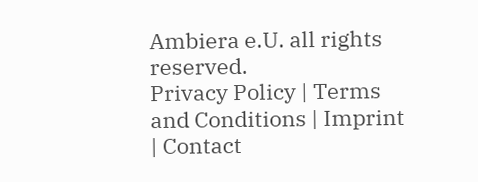Ambiera e.U. all rights reserved.
Privacy Policy | Terms and Conditions | Imprint | Contact